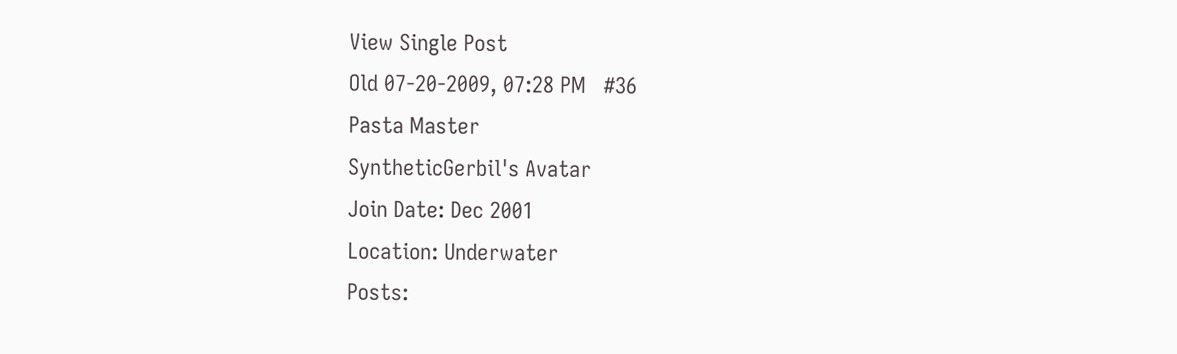View Single Post
Old 07-20-2009, 07:28 PM   #36
Pasta Master
SyntheticGerbil's Avatar
Join Date: Dec 2001
Location: Underwater
Posts: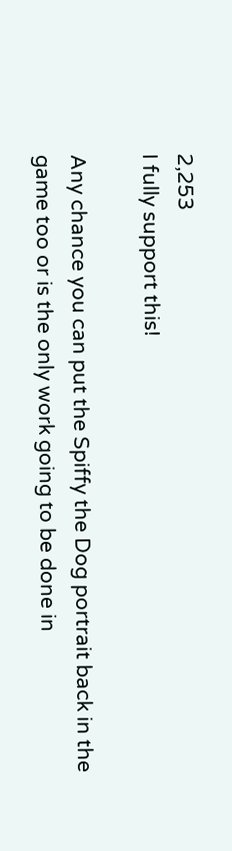2,253
I fully support this!

Any chance you can put the Spiffy the Dog portrait back in the game too or is the only work going to be done in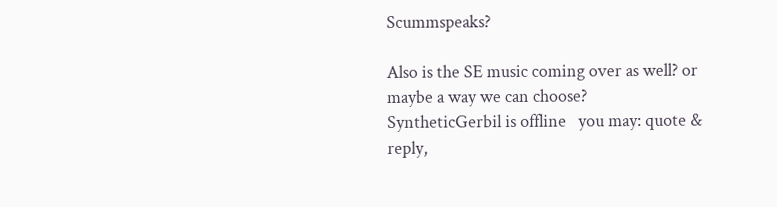Scummspeaks?

Also is the SE music coming over as well? or maybe a way we can choose?
SyntheticGerbil is offline   you may: quote & reply,